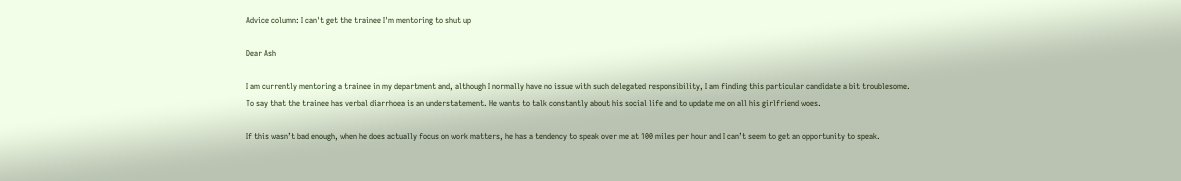Advice column: I can't get the trainee I'm mentoring to shut up

Dear Ash

I am currently mentoring a trainee in my department and, although I normally have no issue with such delegated responsibility, I am finding this particular candidate a bit troublesome.
To say that the trainee has verbal diarrhoea is an understatement. He wants to talk constantly about his social life and to update me on all his girlfriend woes.

If this wasn’t bad enough, when he does actually focus on work matters, he has a tendency to speak over me at 100 miles per hour and I can’t seem to get an opportunity to speak.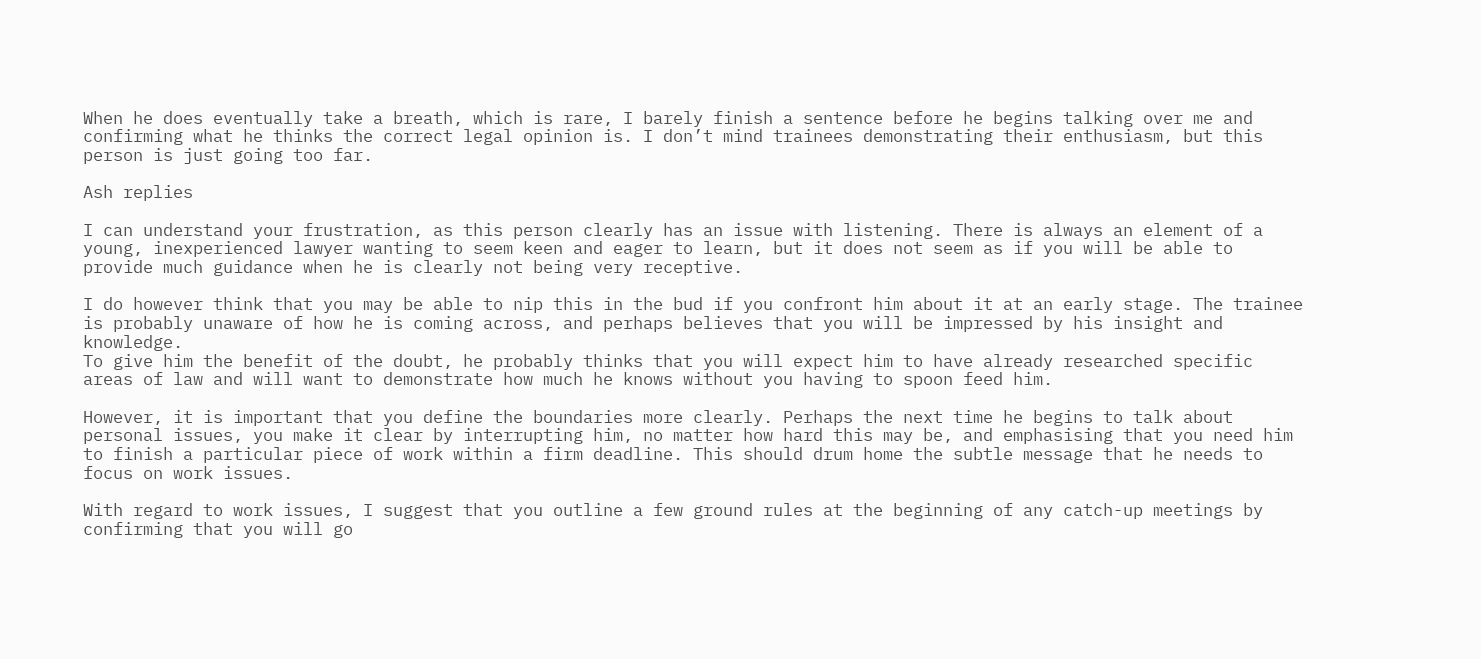When he does eventually take a breath, which is rare, I barely finish a sentence before he begins talking over me and confirming what he thinks the correct legal opinion is. I don’t mind trainees demonstrating their enthusiasm, but this person is just going too far.

Ash replies

I can understand your frustration, as this person clearly has an issue with listening. There is always an element of a young, inexperienced lawyer wanting to seem keen and eager to learn, but it does not seem as if you will be able to provide much guidance when he is clearly not being very receptive.

I do however think that you may be able to nip this in the bud if you confront him about it at an early stage. The trainee is probably unaware of how he is coming across, and perhaps believes that you will be impressed by his insight and knowledge.
To give him the benefit of the doubt, he probably thinks that you will expect him to have already researched specific areas of law and will want to demonstrate how much he knows without you having to spoon feed him.

However, it is important that you define the boundaries more clearly. Perhaps the next time he begins to talk about personal issues, you make it clear by interrupting him, no matter how hard this may be, and emphasising that you need him to finish a particular piece of work within a firm deadline. This should drum home the subtle message that he needs to focus on work issues.

With regard to work issues, I suggest that you outline a few ground rules at the beginning of any catch-up meetings by confirming that you will go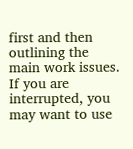first and then outlining the main work issues. If you are interrupted, you may want to use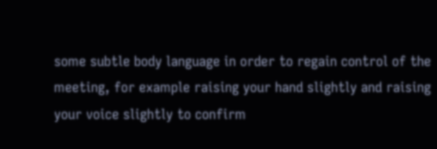some subtle body language in order to regain control of the meeting, for example raising your hand slightly and raising your voice slightly to confirm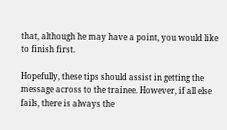that, although he may have a point, you would like to finish first.

Hopefully, these tips should assist in getting the message across to the trainee. However, if all else fails, there is always the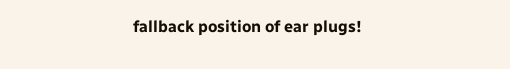fallback position of ear plugs!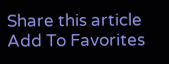Share this article
Add To Favorites